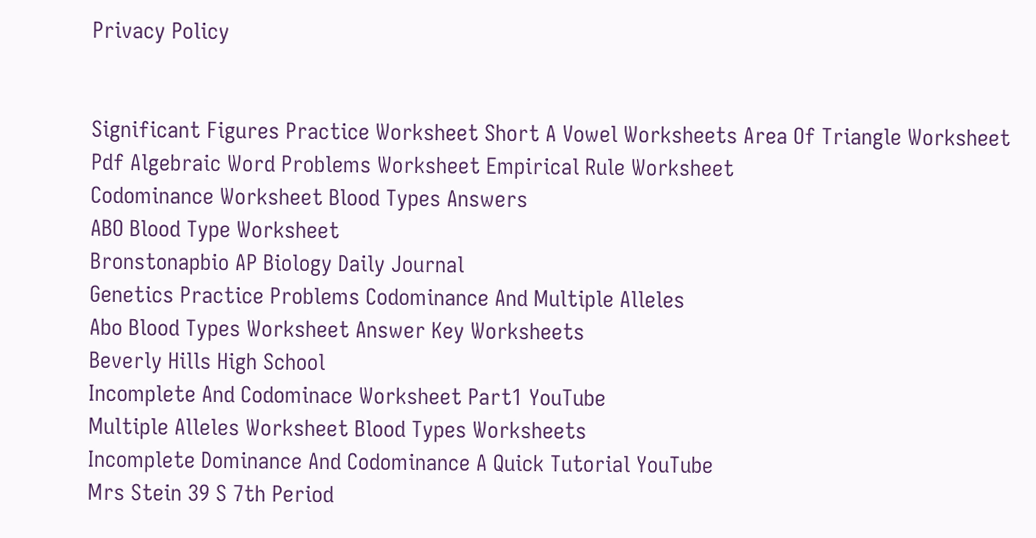Privacy Policy


Significant Figures Practice Worksheet Short A Vowel Worksheets Area Of Triangle Worksheet Pdf Algebraic Word Problems Worksheet Empirical Rule Worksheet
Codominance Worksheet Blood Types Answers
ABO Blood Type Worksheet
Bronstonapbio AP Biology Daily Journal
Genetics Practice Problems Codominance And Multiple Alleles
Abo Blood Types Worksheet Answer Key Worksheets
Beverly Hills High School
Incomplete And Codominace Worksheet Part1 YouTube
Multiple Alleles Worksheet Blood Types Worksheets
Incomplete Dominance And Codominance A Quick Tutorial YouTube
Mrs Stein 39 S 7th Period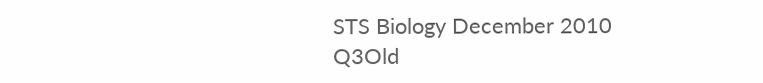STS Biology December 2010
Q3Old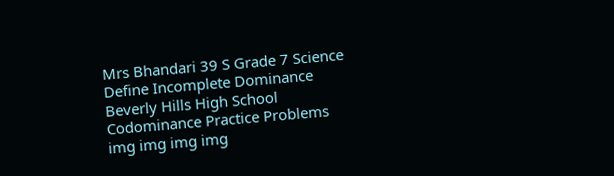Mrs Bhandari 39 S Grade 7 Science
Define Incomplete Dominance
Beverly Hills High School
Codominance Practice Problems
img img img img